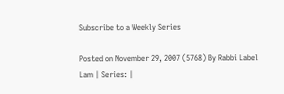Subscribe to a Weekly Series

Posted on November 29, 2007 (5768) By Rabbi Label Lam | Series: |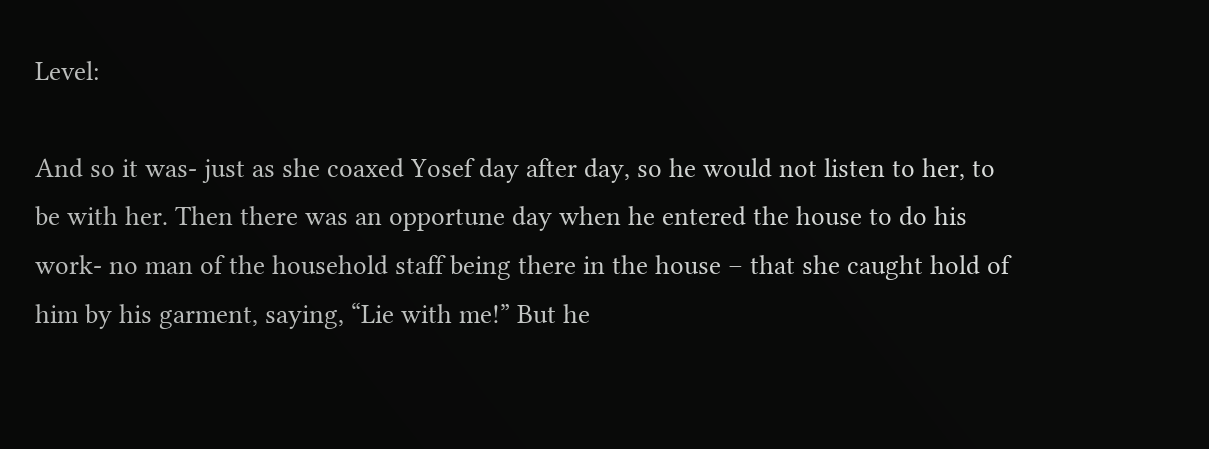Level:

And so it was- just as she coaxed Yosef day after day, so he would not listen to her, to be with her. Then there was an opportune day when he entered the house to do his work- no man of the household staff being there in the house – that she caught hold of him by his garment, saying, “Lie with me!” But he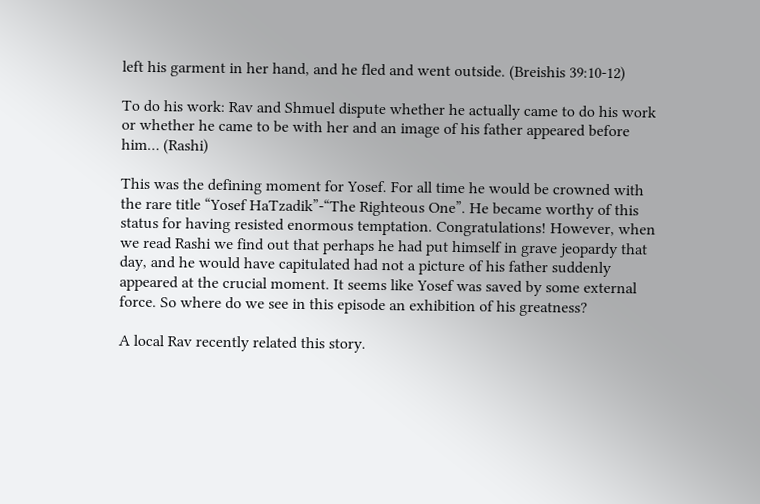left his garment in her hand, and he fled and went outside. (Breishis 39:10-12)

To do his work: Rav and Shmuel dispute whether he actually came to do his work or whether he came to be with her and an image of his father appeared before him… (Rashi)

This was the defining moment for Yosef. For all time he would be crowned with the rare title “Yosef HaTzadik”-“The Righteous One”. He became worthy of this status for having resisted enormous temptation. Congratulations! However, when we read Rashi we find out that perhaps he had put himself in grave jeopardy that day, and he would have capitulated had not a picture of his father suddenly appeared at the crucial moment. It seems like Yosef was saved by some external force. So where do we see in this episode an exhibition of his greatness?

A local Rav recently related this story.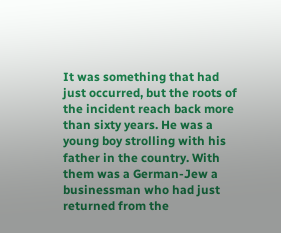It was something that had just occurred, but the roots of the incident reach back more than sixty years. He was a young boy strolling with his father in the country. With them was a German-Jew a businessman who had just returned from the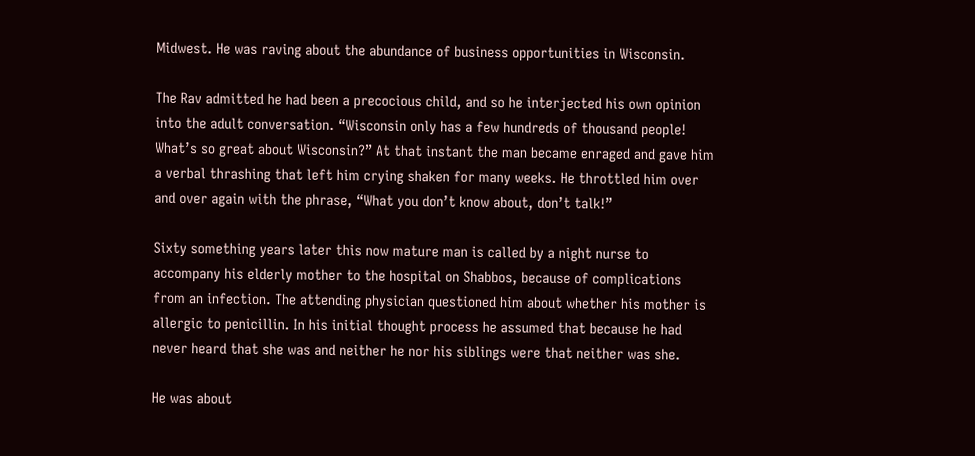Midwest. He was raving about the abundance of business opportunities in Wisconsin.

The Rav admitted he had been a precocious child, and so he interjected his own opinion into the adult conversation. “Wisconsin only has a few hundreds of thousand people! What’s so great about Wisconsin?” At that instant the man became enraged and gave him a verbal thrashing that left him crying shaken for many weeks. He throttled him over and over again with the phrase, “What you don’t know about, don’t talk!”

Sixty something years later this now mature man is called by a night nurse to accompany his elderly mother to the hospital on Shabbos, because of complications from an infection. The attending physician questioned him about whether his mother is allergic to penicillin. In his initial thought process he assumed that because he had never heard that she was and neither he nor his siblings were that neither was she.

He was about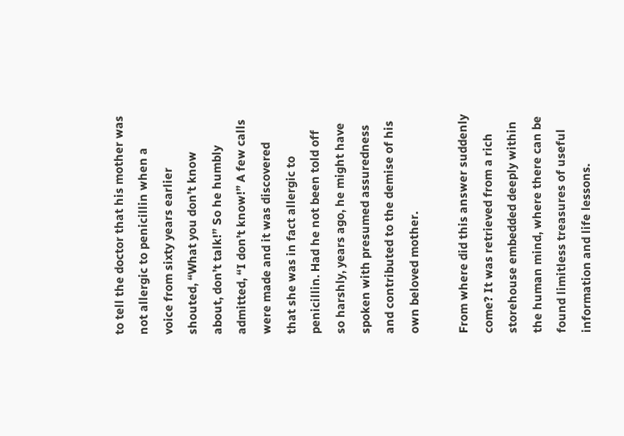to tell the doctor that his mother was not allergic to penicillin when a voice from sixty years earlier shouted, “What you don’t know about, don’t talk!” So he humbly admitted, “I don’t know!” A few calls were made and it was discovered that she was in fact allergic to penicillin. Had he not been told off so harshly, years ago, he might have spoken with presumed assuredness and contributed to the demise of his own beloved mother.

From where did this answer suddenly come? It was retrieved from a rich storehouse embedded deeply within the human mind, where there can be found limitless treasures of useful information and life lessons.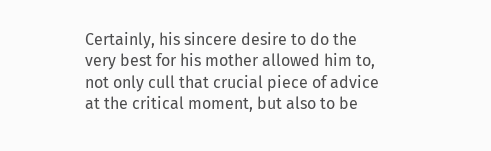Certainly, his sincere desire to do the very best for his mother allowed him to, not only cull that crucial piece of advice at the critical moment, but also to be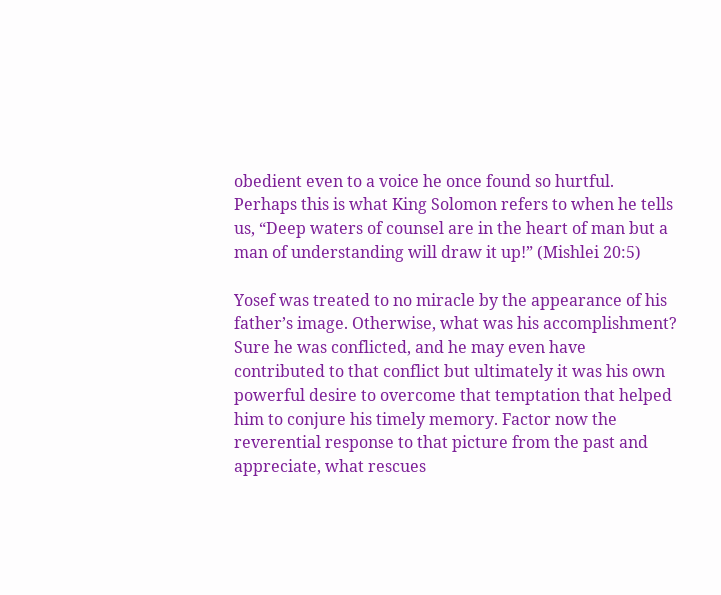obedient even to a voice he once found so hurtful. Perhaps this is what King Solomon refers to when he tells us, “Deep waters of counsel are in the heart of man but a man of understanding will draw it up!” (Mishlei 20:5)

Yosef was treated to no miracle by the appearance of his father’s image. Otherwise, what was his accomplishment? Sure he was conflicted, and he may even have contributed to that conflict but ultimately it was his own powerful desire to overcome that temptation that helped him to conjure his timely memory. Factor now the reverential response to that picture from the past and appreciate, what rescues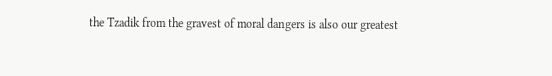the Tzadik from the gravest of moral dangers is also our greatest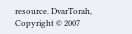resource. DvarTorah, Copyright © 2007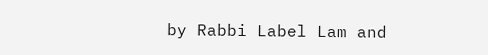by Rabbi Label Lam and